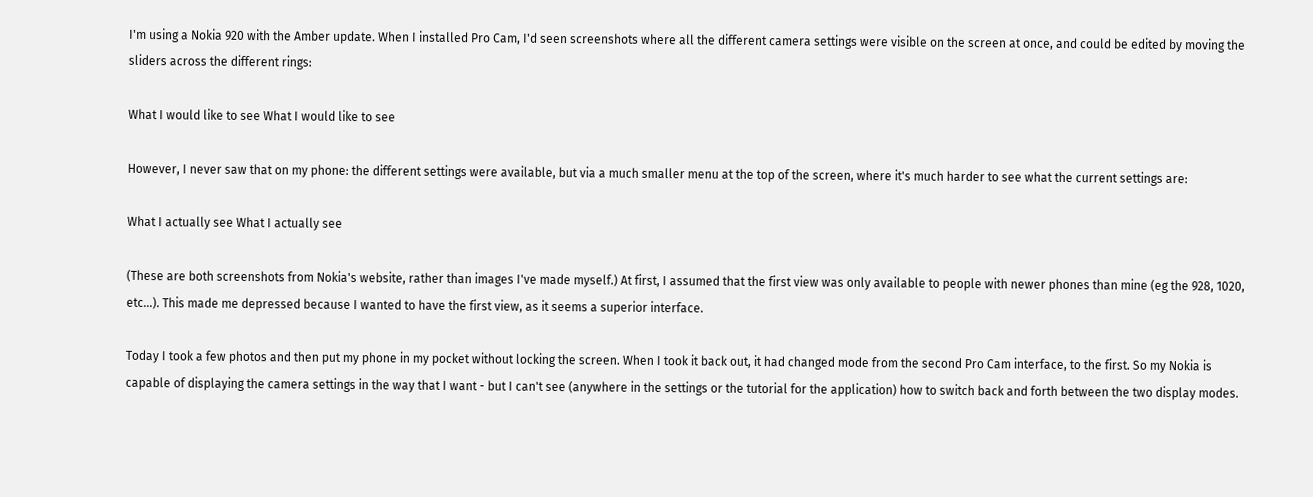I'm using a Nokia 920 with the Amber update. When I installed Pro Cam, I'd seen screenshots where all the different camera settings were visible on the screen at once, and could be edited by moving the sliders across the different rings:

What I would like to see What I would like to see

However, I never saw that on my phone: the different settings were available, but via a much smaller menu at the top of the screen, where it's much harder to see what the current settings are:

What I actually see What I actually see

(These are both screenshots from Nokia's website, rather than images I've made myself.) At first, I assumed that the first view was only available to people with newer phones than mine (eg the 928, 1020, etc...). This made me depressed because I wanted to have the first view, as it seems a superior interface.

Today I took a few photos and then put my phone in my pocket without locking the screen. When I took it back out, it had changed mode from the second Pro Cam interface, to the first. So my Nokia is capable of displaying the camera settings in the way that I want - but I can't see (anywhere in the settings or the tutorial for the application) how to switch back and forth between the two display modes.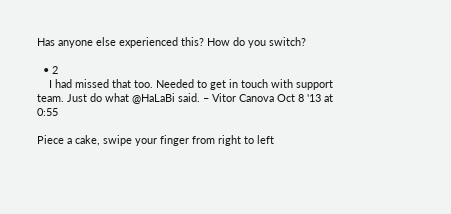Has anyone else experienced this? How do you switch?

  • 2
    I had missed that too. Needed to get in touch with support team. Just do what @HaLaBi said. – Vitor Canova Oct 8 '13 at 0:55

Piece a cake, swipe your finger from right to left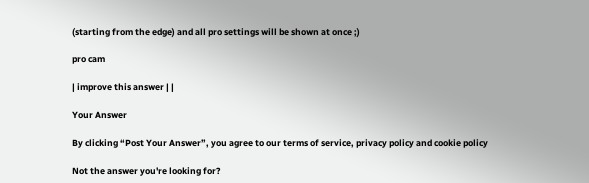(starting from the edge) and all pro settings will be shown at once ;)

pro cam

| improve this answer | |

Your Answer

By clicking “Post Your Answer”, you agree to our terms of service, privacy policy and cookie policy

Not the answer you're looking for?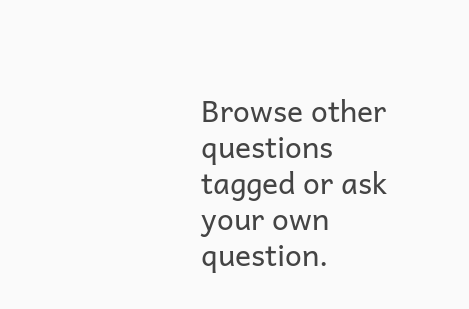Browse other questions tagged or ask your own question.